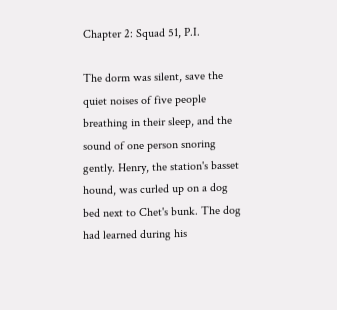Chapter 2: Squad 51, P.I.

The dorm was silent, save the quiet noises of five people breathing in their sleep, and the sound of one person snoring gently. Henry, the station's basset hound, was curled up on a dog bed next to Chet's bunk. The dog had learned during his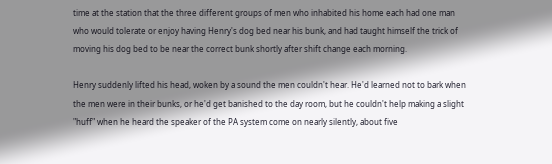time at the station that the three different groups of men who inhabited his home each had one man who would tolerate or enjoy having Henry's dog bed near his bunk, and had taught himself the trick of moving his dog bed to be near the correct bunk shortly after shift change each morning.

Henry suddenly lifted his head, woken by a sound the men couldn't hear. He'd learned not to bark when the men were in their bunks, or he'd get banished to the day room, but he couldn't help making a slight "huff" when he heard the speaker of the PA system come on nearly silently, about five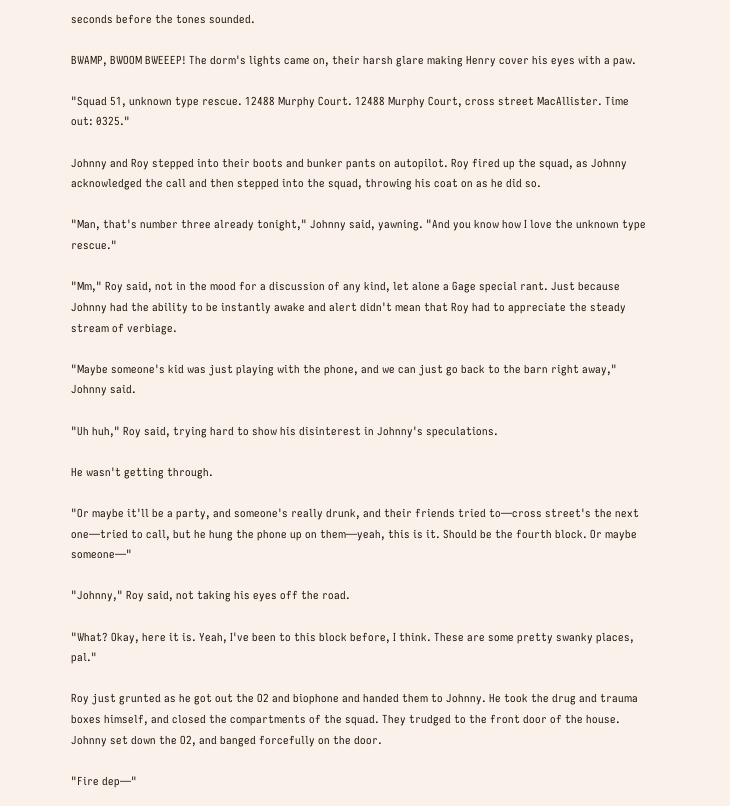seconds before the tones sounded.

BWAMP, BWOOM BWEEEP! The dorm's lights came on, their harsh glare making Henry cover his eyes with a paw.

"Squad 51, unknown type rescue. 12488 Murphy Court. 12488 Murphy Court, cross street MacAllister. Time out: 0325."

Johnny and Roy stepped into their boots and bunker pants on autopilot. Roy fired up the squad, as Johnny acknowledged the call and then stepped into the squad, throwing his coat on as he did so.

"Man, that's number three already tonight," Johnny said, yawning. "And you know how I love the unknown type rescue."

"Mm," Roy said, not in the mood for a discussion of any kind, let alone a Gage special rant. Just because Johnny had the ability to be instantly awake and alert didn't mean that Roy had to appreciate the steady stream of verbiage.

"Maybe someone's kid was just playing with the phone, and we can just go back to the barn right away," Johnny said.

"Uh huh," Roy said, trying hard to show his disinterest in Johnny's speculations.

He wasn't getting through.

"Or maybe it'll be a party, and someone's really drunk, and their friends tried to—cross street's the next one—tried to call, but he hung the phone up on them—yeah, this is it. Should be the fourth block. Or maybe someone—"

"Johnny," Roy said, not taking his eyes off the road.

"What? Okay, here it is. Yeah, I've been to this block before, I think. These are some pretty swanky places, pal."

Roy just grunted as he got out the O2 and biophone and handed them to Johnny. He took the drug and trauma boxes himself, and closed the compartments of the squad. They trudged to the front door of the house. Johnny set down the O2, and banged forcefully on the door.

"Fire dep—"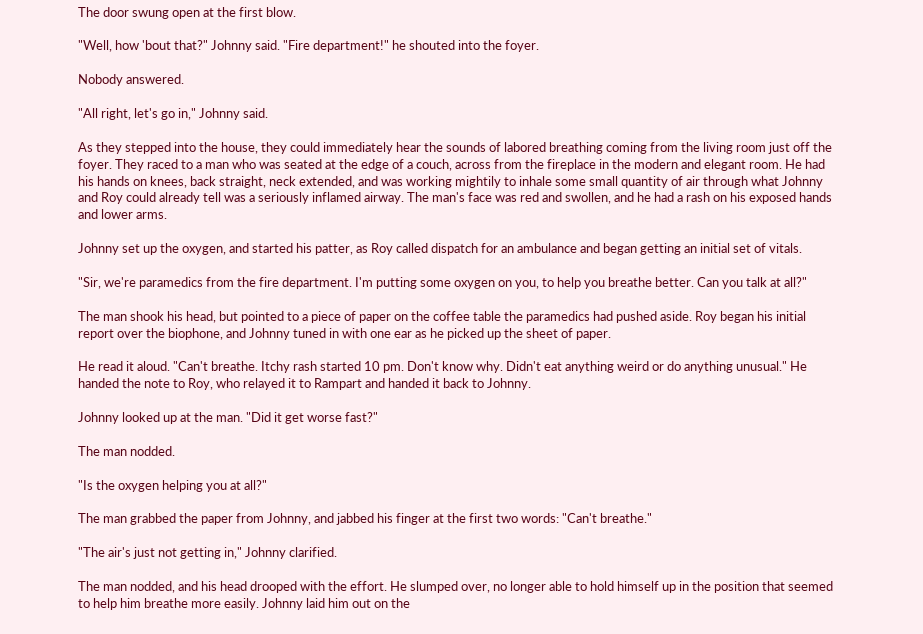The door swung open at the first blow.

"Well, how 'bout that?" Johnny said. "Fire department!" he shouted into the foyer.

Nobody answered.

"All right, let's go in," Johnny said.

As they stepped into the house, they could immediately hear the sounds of labored breathing coming from the living room just off the foyer. They raced to a man who was seated at the edge of a couch, across from the fireplace in the modern and elegant room. He had his hands on knees, back straight, neck extended, and was working mightily to inhale some small quantity of air through what Johnny and Roy could already tell was a seriously inflamed airway. The man's face was red and swollen, and he had a rash on his exposed hands and lower arms.

Johnny set up the oxygen, and started his patter, as Roy called dispatch for an ambulance and began getting an initial set of vitals.

"Sir, we're paramedics from the fire department. I'm putting some oxygen on you, to help you breathe better. Can you talk at all?"

The man shook his head, but pointed to a piece of paper on the coffee table the paramedics had pushed aside. Roy began his initial report over the biophone, and Johnny tuned in with one ear as he picked up the sheet of paper.

He read it aloud. "Can't breathe. Itchy rash started 10 pm. Don't know why. Didn't eat anything weird or do anything unusual." He handed the note to Roy, who relayed it to Rampart and handed it back to Johnny.

Johnny looked up at the man. "Did it get worse fast?"

The man nodded.

"Is the oxygen helping you at all?"

The man grabbed the paper from Johnny, and jabbed his finger at the first two words: "Can't breathe."

"The air's just not getting in," Johnny clarified.

The man nodded, and his head drooped with the effort. He slumped over, no longer able to hold himself up in the position that seemed to help him breathe more easily. Johnny laid him out on the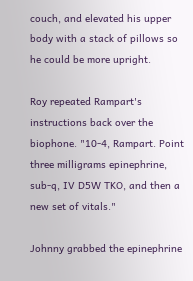couch, and elevated his upper body with a stack of pillows so he could be more upright.

Roy repeated Rampart's instructions back over the biophone. "10-4, Rampart. Point three milligrams epinephrine, sub-q, IV D5W TKO, and then a new set of vitals."

Johnny grabbed the epinephrine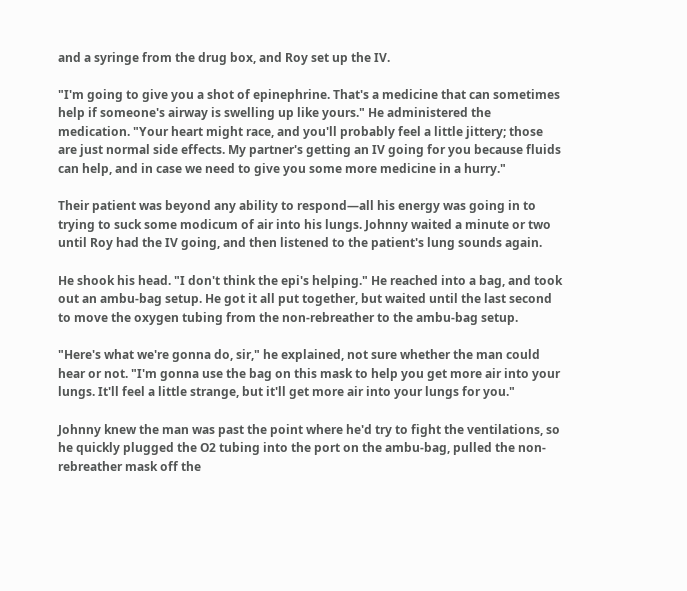and a syringe from the drug box, and Roy set up the IV.

"I'm going to give you a shot of epinephrine. That's a medicine that can sometimes help if someone's airway is swelling up like yours." He administered the medication. "Your heart might race, and you'll probably feel a little jittery; those are just normal side effects. My partner's getting an IV going for you because fluids can help, and in case we need to give you some more medicine in a hurry."

Their patient was beyond any ability to respond—all his energy was going in to trying to suck some modicum of air into his lungs. Johnny waited a minute or two until Roy had the IV going, and then listened to the patient's lung sounds again.

He shook his head. "I don't think the epi's helping." He reached into a bag, and took out an ambu-bag setup. He got it all put together, but waited until the last second to move the oxygen tubing from the non-rebreather to the ambu-bag setup.

"Here's what we're gonna do, sir," he explained, not sure whether the man could hear or not. "I'm gonna use the bag on this mask to help you get more air into your lungs. It'll feel a little strange, but it'll get more air into your lungs for you."

Johnny knew the man was past the point where he'd try to fight the ventilations, so he quickly plugged the O2 tubing into the port on the ambu-bag, pulled the non-rebreather mask off the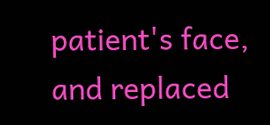patient's face, and replaced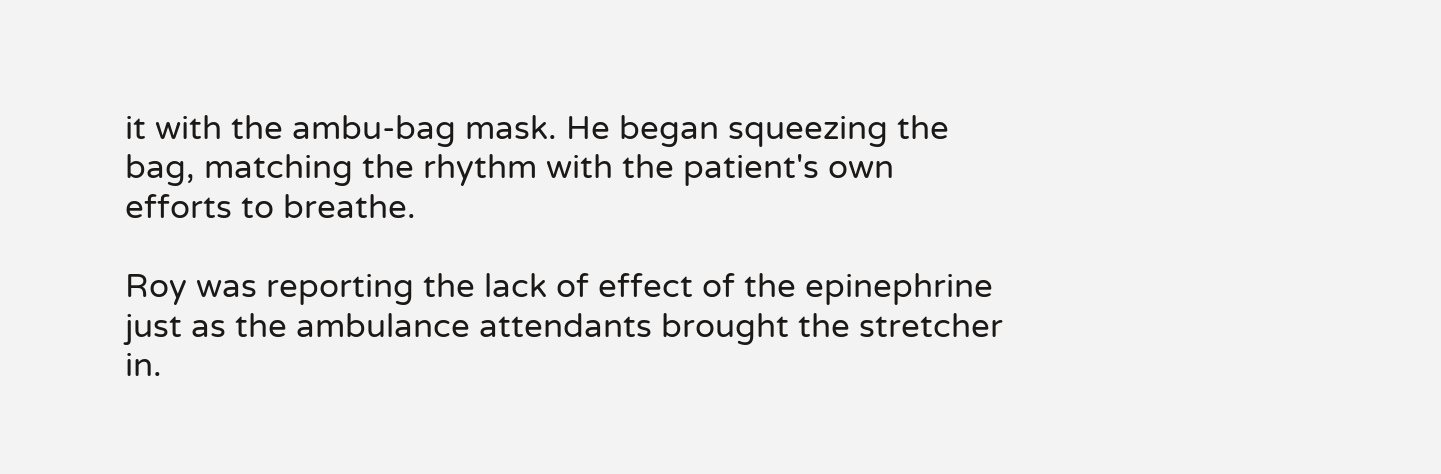it with the ambu-bag mask. He began squeezing the bag, matching the rhythm with the patient's own efforts to breathe.

Roy was reporting the lack of effect of the epinephrine just as the ambulance attendants brought the stretcher in.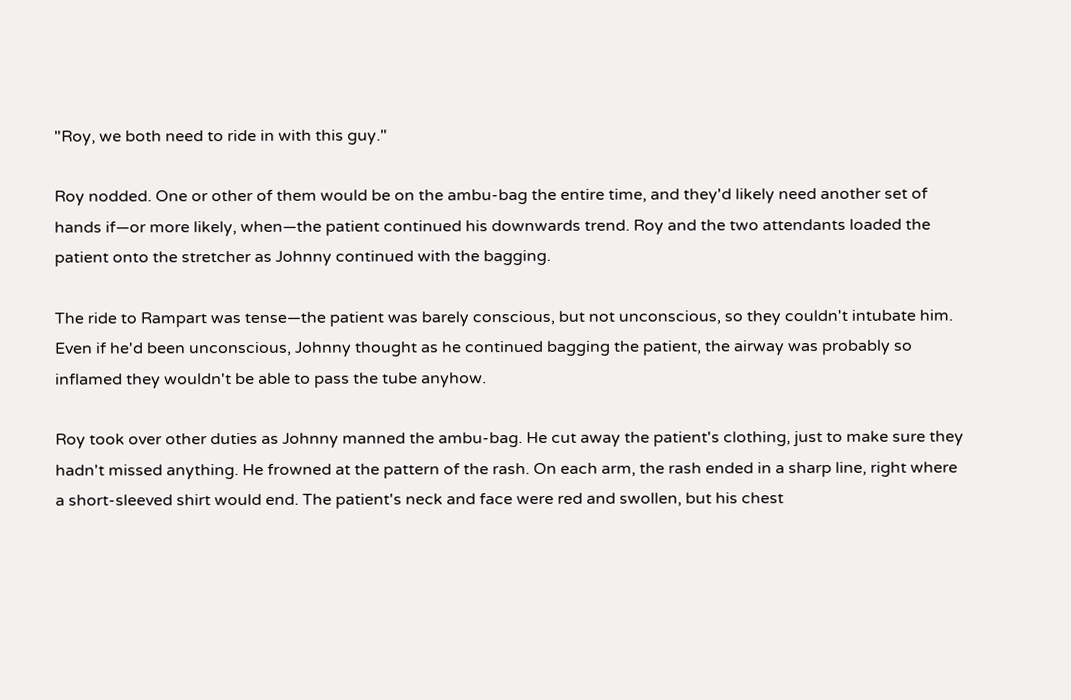"Roy, we both need to ride in with this guy."

Roy nodded. One or other of them would be on the ambu-bag the entire time, and they'd likely need another set of hands if—or more likely, when—the patient continued his downwards trend. Roy and the two attendants loaded the patient onto the stretcher as Johnny continued with the bagging.

The ride to Rampart was tense—the patient was barely conscious, but not unconscious, so they couldn't intubate him. Even if he'd been unconscious, Johnny thought as he continued bagging the patient, the airway was probably so inflamed they wouldn't be able to pass the tube anyhow.

Roy took over other duties as Johnny manned the ambu-bag. He cut away the patient's clothing, just to make sure they hadn't missed anything. He frowned at the pattern of the rash. On each arm, the rash ended in a sharp line, right where a short-sleeved shirt would end. The patient's neck and face were red and swollen, but his chest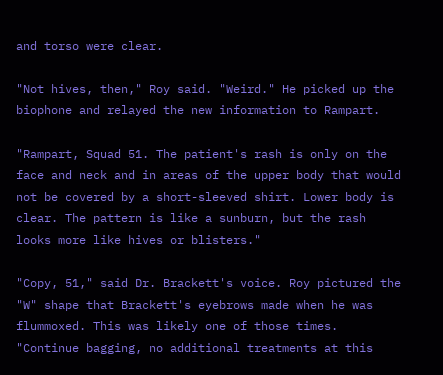and torso were clear.

"Not hives, then," Roy said. "Weird." He picked up the biophone and relayed the new information to Rampart.

"Rampart, Squad 51. The patient's rash is only on the face and neck and in areas of the upper body that would not be covered by a short-sleeved shirt. Lower body is clear. The pattern is like a sunburn, but the rash looks more like hives or blisters."

"Copy, 51," said Dr. Brackett's voice. Roy pictured the "W" shape that Brackett's eyebrows made when he was flummoxed. This was likely one of those times. "Continue bagging, no additional treatments at this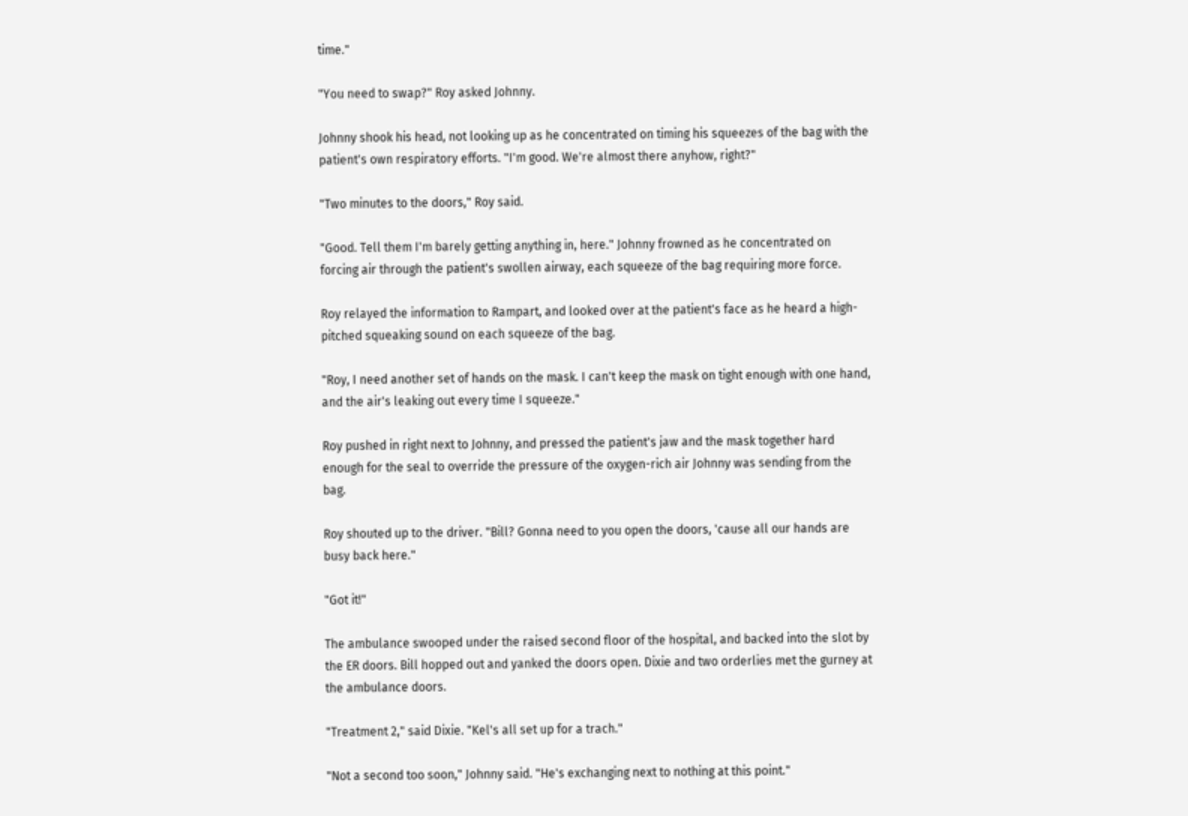time."

"You need to swap?" Roy asked Johnny.

Johnny shook his head, not looking up as he concentrated on timing his squeezes of the bag with the patient's own respiratory efforts. "I'm good. We're almost there anyhow, right?"

"Two minutes to the doors," Roy said.

"Good. Tell them I'm barely getting anything in, here." Johnny frowned as he concentrated on forcing air through the patient's swollen airway, each squeeze of the bag requiring more force.

Roy relayed the information to Rampart, and looked over at the patient's face as he heard a high-pitched squeaking sound on each squeeze of the bag.

"Roy, I need another set of hands on the mask. I can't keep the mask on tight enough with one hand, and the air's leaking out every time I squeeze."

Roy pushed in right next to Johnny, and pressed the patient's jaw and the mask together hard enough for the seal to override the pressure of the oxygen-rich air Johnny was sending from the bag.

Roy shouted up to the driver. "Bill? Gonna need to you open the doors, 'cause all our hands are busy back here."

"Got it!"

The ambulance swooped under the raised second floor of the hospital, and backed into the slot by the ER doors. Bill hopped out and yanked the doors open. Dixie and two orderlies met the gurney at the ambulance doors.

"Treatment 2," said Dixie. "Kel's all set up for a trach."

"Not a second too soon," Johnny said. "He's exchanging next to nothing at this point."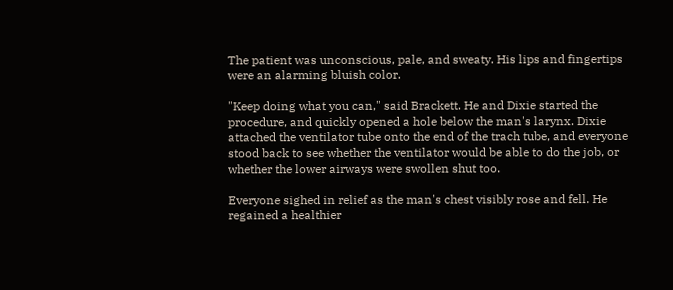The patient was unconscious, pale, and sweaty. His lips and fingertips were an alarming bluish color.

"Keep doing what you can," said Brackett. He and Dixie started the procedure, and quickly opened a hole below the man's larynx. Dixie attached the ventilator tube onto the end of the trach tube, and everyone stood back to see whether the ventilator would be able to do the job, or whether the lower airways were swollen shut too.

Everyone sighed in relief as the man's chest visibly rose and fell. He regained a healthier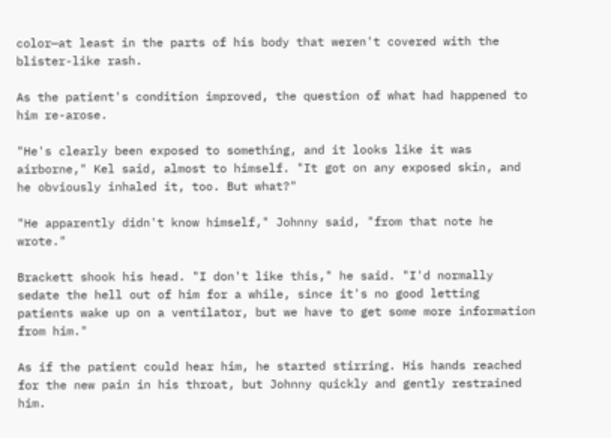color—at least in the parts of his body that weren't covered with the blister-like rash.

As the patient's condition improved, the question of what had happened to him re-arose.

"He's clearly been exposed to something, and it looks like it was airborne," Kel said, almost to himself. "It got on any exposed skin, and he obviously inhaled it, too. But what?"

"He apparently didn't know himself," Johnny said, "from that note he wrote."

Brackett shook his head. "I don't like this," he said. "I'd normally sedate the hell out of him for a while, since it's no good letting patients wake up on a ventilator, but we have to get some more information from him."

As if the patient could hear him, he started stirring. His hands reached for the new pain in his throat, but Johnny quickly and gently restrained him.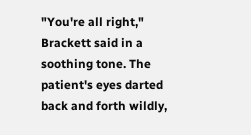"You're all right," Brackett said in a soothing tone. The patient's eyes darted back and forth wildly,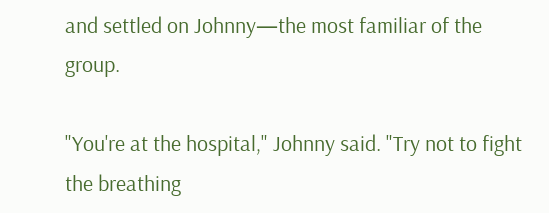and settled on Johnny—the most familiar of the group.

"You're at the hospital," Johnny said. "Try not to fight the breathing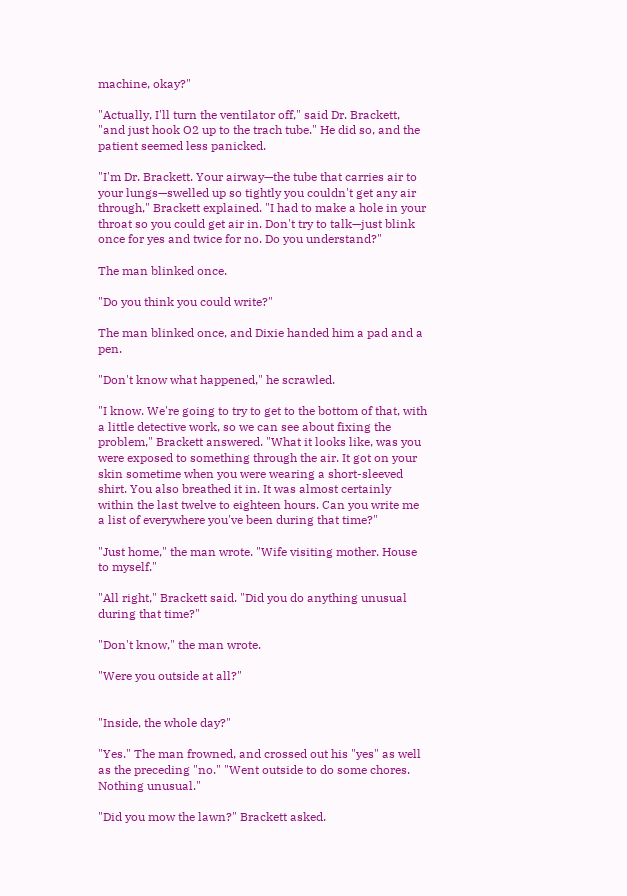machine, okay?"

"Actually, I'll turn the ventilator off," said Dr. Brackett, "and just hook O2 up to the trach tube." He did so, and the patient seemed less panicked.

"I'm Dr. Brackett. Your airway—the tube that carries air to your lungs—swelled up so tightly you couldn't get any air through," Brackett explained. "I had to make a hole in your throat so you could get air in. Don't try to talk—just blink once for yes and twice for no. Do you understand?"

The man blinked once.

"Do you think you could write?"

The man blinked once, and Dixie handed him a pad and a pen.

"Don't know what happened," he scrawled.

"I know. We're going to try to get to the bottom of that, with a little detective work, so we can see about fixing the problem," Brackett answered. "What it looks like, was you were exposed to something through the air. It got on your skin sometime when you were wearing a short-sleeved shirt. You also breathed it in. It was almost certainly within the last twelve to eighteen hours. Can you write me a list of everywhere you've been during that time?"

"Just home," the man wrote. "Wife visiting mother. House to myself."

"All right," Brackett said. "Did you do anything unusual during that time?"

"Don't know," the man wrote.

"Were you outside at all?"


"Inside, the whole day?"

"Yes." The man frowned, and crossed out his "yes" as well as the preceding "no." "Went outside to do some chores. Nothing unusual."

"Did you mow the lawn?" Brackett asked.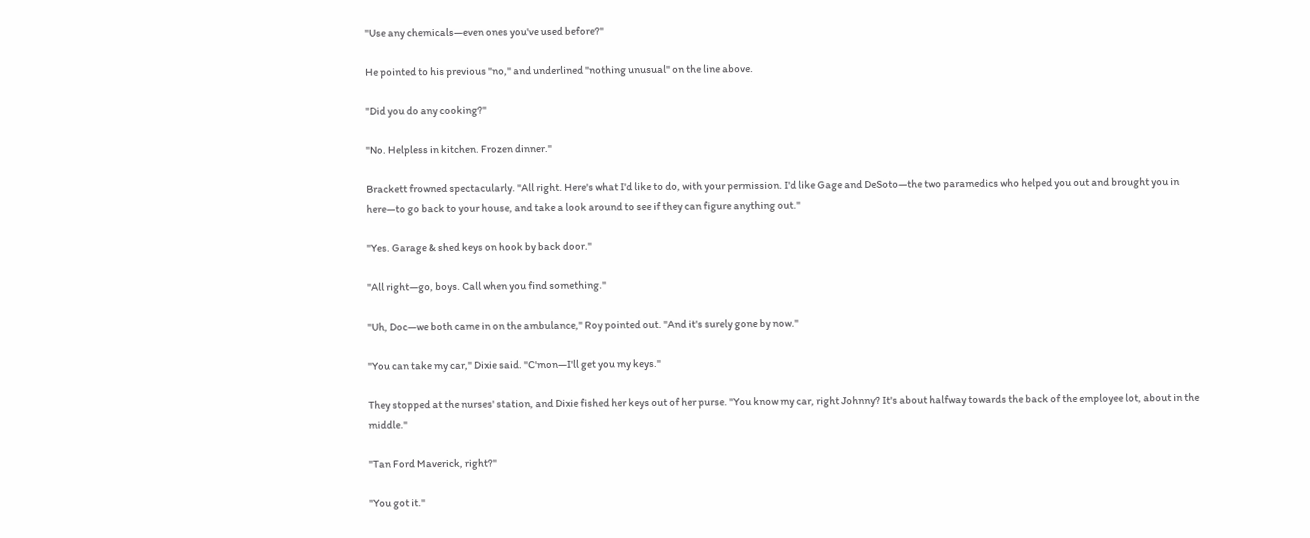"Use any chemicals—even ones you've used before?"

He pointed to his previous "no," and underlined "nothing unusual" on the line above.

"Did you do any cooking?"

"No. Helpless in kitchen. Frozen dinner."

Brackett frowned spectacularly. "All right. Here's what I'd like to do, with your permission. I'd like Gage and DeSoto—the two paramedics who helped you out and brought you in here—to go back to your house, and take a look around to see if they can figure anything out."

"Yes. Garage & shed keys on hook by back door."

"All right—go, boys. Call when you find something."

"Uh, Doc—we both came in on the ambulance," Roy pointed out. "And it's surely gone by now."

"You can take my car," Dixie said. "C'mon—I'll get you my keys."

They stopped at the nurses' station, and Dixie fished her keys out of her purse. "You know my car, right Johnny? It's about halfway towards the back of the employee lot, about in the middle."

"Tan Ford Maverick, right?"

"You got it."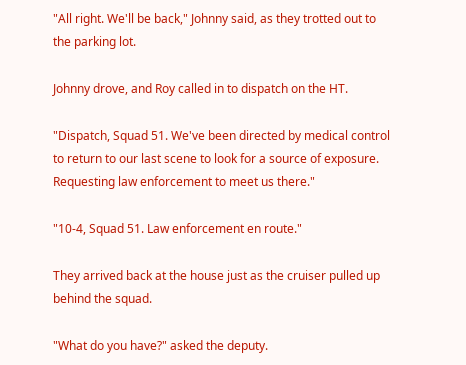"All right. We'll be back," Johnny said, as they trotted out to the parking lot.

Johnny drove, and Roy called in to dispatch on the HT.

"Dispatch, Squad 51. We've been directed by medical control to return to our last scene to look for a source of exposure. Requesting law enforcement to meet us there."

"10-4, Squad 51. Law enforcement en route."

They arrived back at the house just as the cruiser pulled up behind the squad.

"What do you have?" asked the deputy.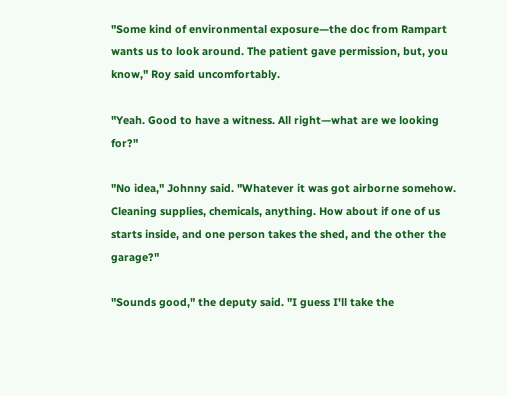"Some kind of environmental exposure—the doc from Rampart wants us to look around. The patient gave permission, but, you know," Roy said uncomfortably.

"Yeah. Good to have a witness. All right—what are we looking for?"

"No idea," Johnny said. "Whatever it was got airborne somehow. Cleaning supplies, chemicals, anything. How about if one of us starts inside, and one person takes the shed, and the other the garage?"

"Sounds good," the deputy said. "I guess I'll take the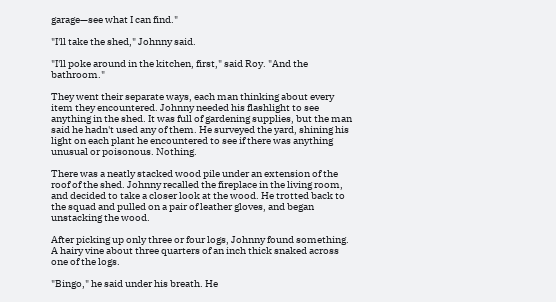garage—see what I can find."

"I'll take the shed," Johnny said.

"I'll poke around in the kitchen, first," said Roy. "And the bathroom."

They went their separate ways, each man thinking about every item they encountered. Johnny needed his flashlight to see anything in the shed. It was full of gardening supplies, but the man said he hadn't used any of them. He surveyed the yard, shining his light on each plant he encountered to see if there was anything unusual or poisonous. Nothing.

There was a neatly stacked wood pile under an extension of the roof of the shed. Johnny recalled the fireplace in the living room, and decided to take a closer look at the wood. He trotted back to the squad and pulled on a pair of leather gloves, and began unstacking the wood.

After picking up only three or four logs, Johnny found something. A hairy vine about three quarters of an inch thick snaked across one of the logs.

"Bingo," he said under his breath. He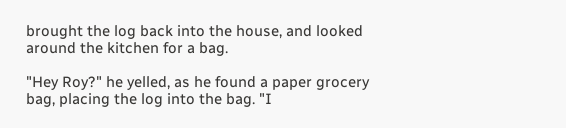brought the log back into the house, and looked around the kitchen for a bag.

"Hey Roy?" he yelled, as he found a paper grocery bag, placing the log into the bag. "I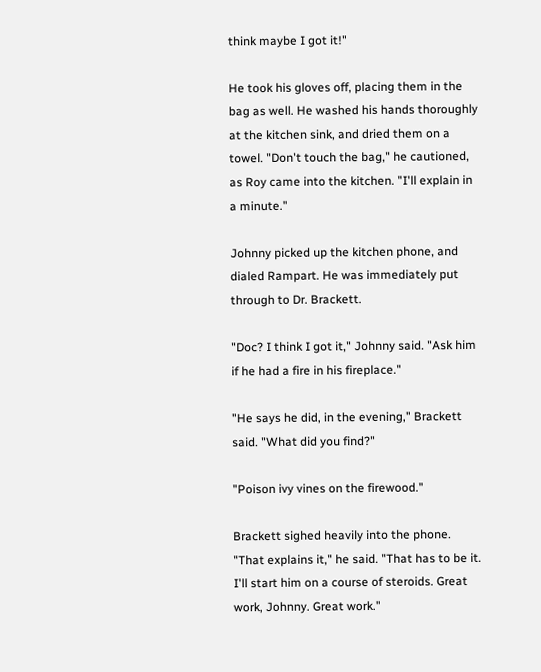think maybe I got it!"

He took his gloves off, placing them in the bag as well. He washed his hands thoroughly at the kitchen sink, and dried them on a towel. "Don't touch the bag," he cautioned, as Roy came into the kitchen. "I'll explain in a minute."

Johnny picked up the kitchen phone, and dialed Rampart. He was immediately put through to Dr. Brackett.

"Doc? I think I got it," Johnny said. "Ask him if he had a fire in his fireplace."

"He says he did, in the evening," Brackett said. "What did you find?"

"Poison ivy vines on the firewood."

Brackett sighed heavily into the phone. "That explains it," he said. "That has to be it. I'll start him on a course of steroids. Great work, Johnny. Great work."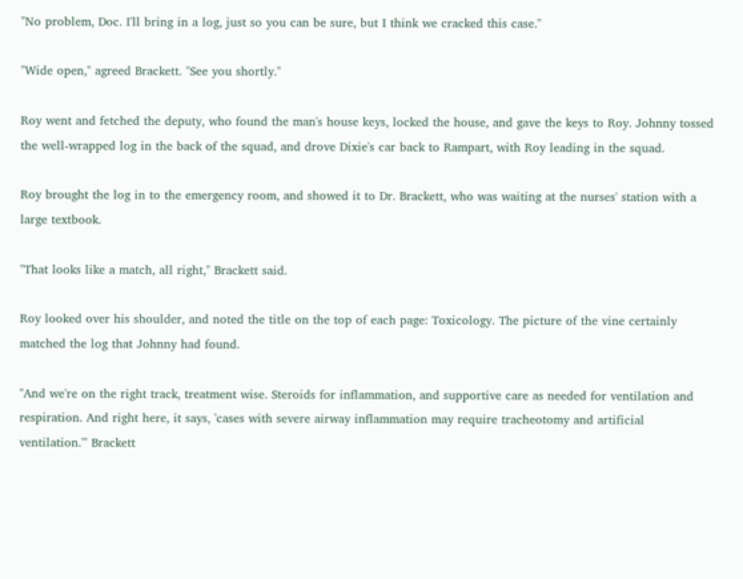"No problem, Doc. I'll bring in a log, just so you can be sure, but I think we cracked this case."

"Wide open," agreed Brackett. "See you shortly."

Roy went and fetched the deputy, who found the man's house keys, locked the house, and gave the keys to Roy. Johnny tossed the well-wrapped log in the back of the squad, and drove Dixie's car back to Rampart, with Roy leading in the squad.

Roy brought the log in to the emergency room, and showed it to Dr. Brackett, who was waiting at the nurses' station with a large textbook.

"That looks like a match, all right," Brackett said.

Roy looked over his shoulder, and noted the title on the top of each page: Toxicology. The picture of the vine certainly matched the log that Johnny had found.

"And we're on the right track, treatment wise. Steroids for inflammation, and supportive care as needed for ventilation and respiration. And right here, it says, 'cases with severe airway inflammation may require tracheotomy and artificial ventilation.'" Brackett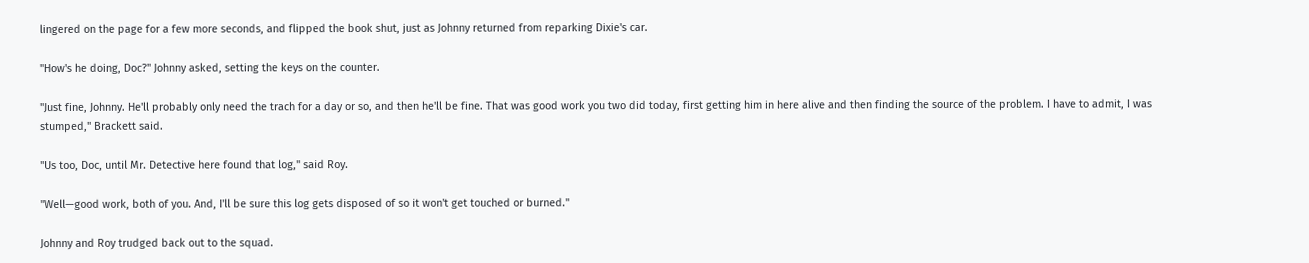lingered on the page for a few more seconds, and flipped the book shut, just as Johnny returned from reparking Dixie's car.

"How's he doing, Doc?" Johnny asked, setting the keys on the counter.

"Just fine, Johnny. He'll probably only need the trach for a day or so, and then he'll be fine. That was good work you two did today, first getting him in here alive and then finding the source of the problem. I have to admit, I was stumped," Brackett said.

"Us too, Doc, until Mr. Detective here found that log," said Roy.

"Well—good work, both of you. And, I'll be sure this log gets disposed of so it won't get touched or burned."

Johnny and Roy trudged back out to the squad.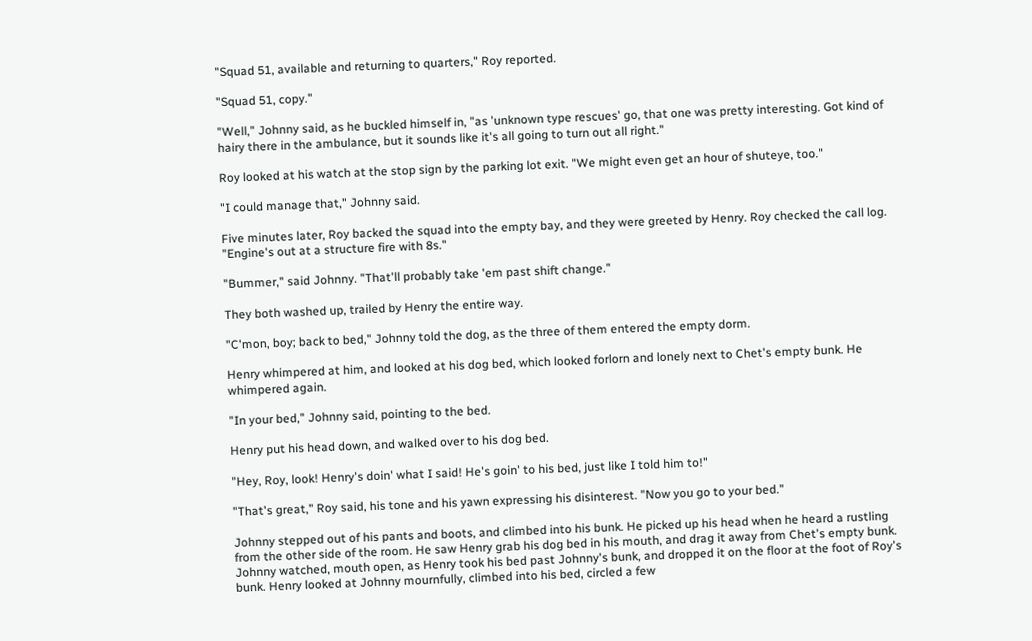"Squad 51, available and returning to quarters," Roy reported.

"Squad 51, copy."

"Well," Johnny said, as he buckled himself in, "as 'unknown type rescues' go, that one was pretty interesting. Got kind of hairy there in the ambulance, but it sounds like it's all going to turn out all right."

Roy looked at his watch at the stop sign by the parking lot exit. "We might even get an hour of shuteye, too."

"I could manage that," Johnny said.

Five minutes later, Roy backed the squad into the empty bay, and they were greeted by Henry. Roy checked the call log. "Engine's out at a structure fire with 8s."

"Bummer," said Johnny. "That'll probably take 'em past shift change."

They both washed up, trailed by Henry the entire way.

"C'mon, boy; back to bed," Johnny told the dog, as the three of them entered the empty dorm.

Henry whimpered at him, and looked at his dog bed, which looked forlorn and lonely next to Chet's empty bunk. He whimpered again.

"In your bed," Johnny said, pointing to the bed.

Henry put his head down, and walked over to his dog bed.

"Hey, Roy, look! Henry's doin' what I said! He's goin' to his bed, just like I told him to!"

"That's great," Roy said, his tone and his yawn expressing his disinterest. "Now you go to your bed."

Johnny stepped out of his pants and boots, and climbed into his bunk. He picked up his head when he heard a rustling from the other side of the room. He saw Henry grab his dog bed in his mouth, and drag it away from Chet's empty bunk. Johnny watched, mouth open, as Henry took his bed past Johnny's bunk, and dropped it on the floor at the foot of Roy's bunk. Henry looked at Johnny mournfully, climbed into his bed, circled a few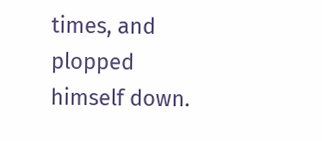times, and plopped himself down.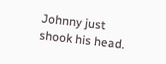Johnny just shook his head.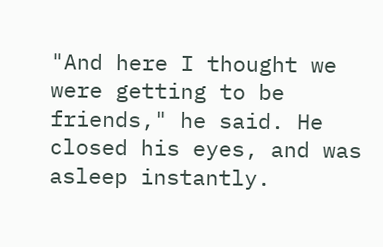"And here I thought we were getting to be friends," he said. He closed his eyes, and was asleep instantly.